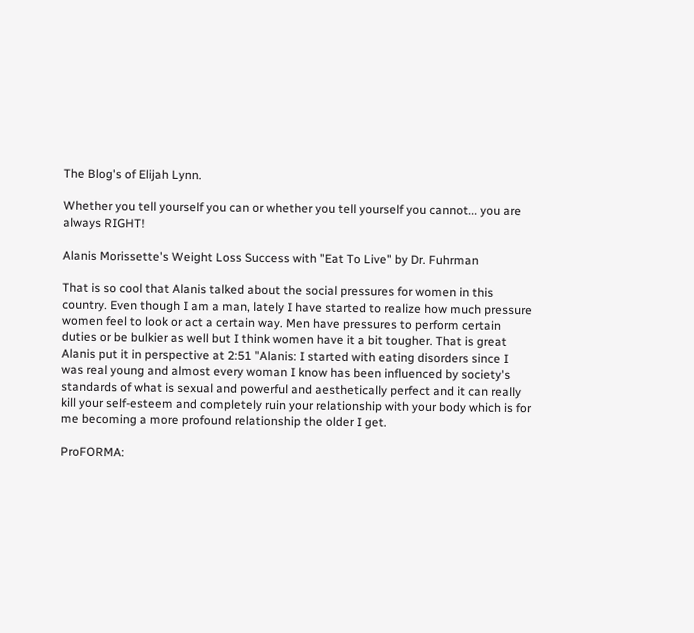The Blog's of Elijah Lynn.

Whether you tell yourself you can or whether you tell yourself you cannot... you are always RIGHT!

Alanis Morissette's Weight Loss Success with "Eat To Live" by Dr. Fuhrman

That is so cool that Alanis talked about the social pressures for women in this country. Even though I am a man, lately I have started to realize how much pressure women feel to look or act a certain way. Men have pressures to perform certain duties or be bulkier as well but I think women have it a bit tougher. That is great Alanis put it in perspective at 2:51 "Alanis: I started with eating disorders since I was real young and almost every woman I know has been influenced by society's standards of what is sexual and powerful and aesthetically perfect and it can really kill your self-esteem and completely ruin your relationship with your body which is for me becoming a more profound relationship the older I get.

ProFORMA: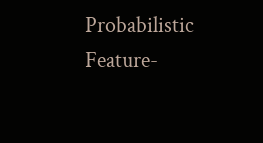Probabilistic Feature-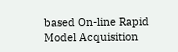based On-line Rapid Model Acquisition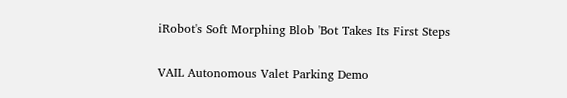iRobot's Soft Morphing Blob 'Bot Takes Its First Steps

VAIL Autonomous Valet Parking Demo